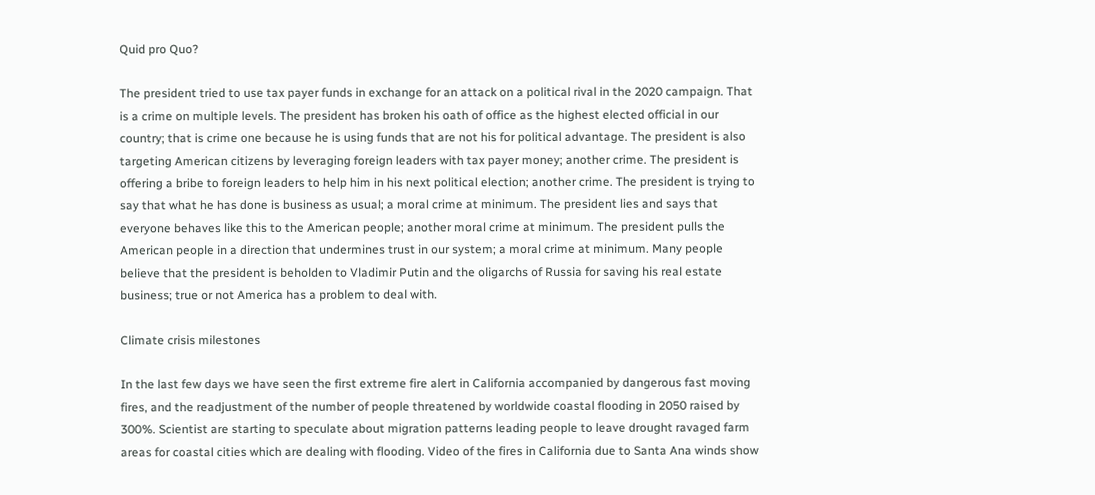Quid pro Quo?

The president tried to use tax payer funds in exchange for an attack on a political rival in the 2020 campaign. That is a crime on multiple levels. The president has broken his oath of office as the highest elected official in our country; that is crime one because he is using funds that are not his for political advantage. The president is also targeting American citizens by leveraging foreign leaders with tax payer money; another crime. The president is offering a bribe to foreign leaders to help him in his next political election; another crime. The president is trying to say that what he has done is business as usual; a moral crime at minimum. The president lies and says that everyone behaves like this to the American people; another moral crime at minimum. The president pulls the American people in a direction that undermines trust in our system; a moral crime at minimum. Many people believe that the president is beholden to Vladimir Putin and the oligarchs of Russia for saving his real estate business; true or not America has a problem to deal with.

Climate crisis milestones

In the last few days we have seen the first extreme fire alert in California accompanied by dangerous fast moving fires, and the readjustment of the number of people threatened by worldwide coastal flooding in 2050 raised by 300%. Scientist are starting to speculate about migration patterns leading people to leave drought ravaged farm areas for coastal cities which are dealing with flooding. Video of the fires in California due to Santa Ana winds show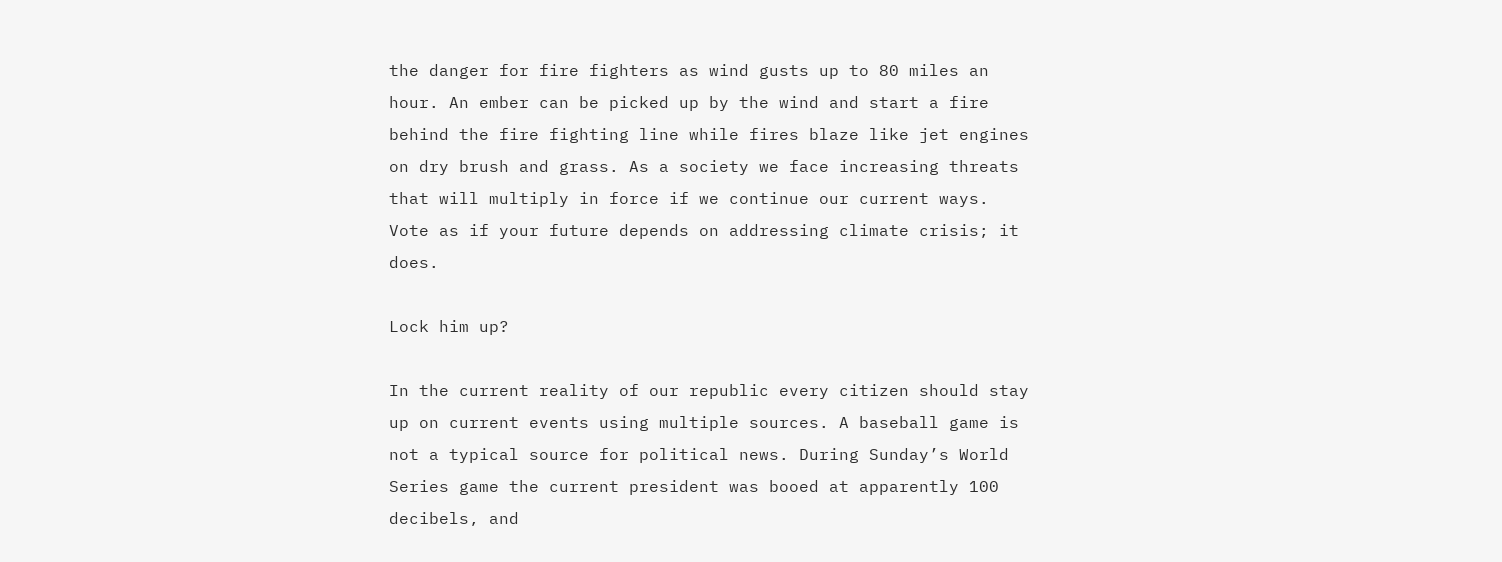the danger for fire fighters as wind gusts up to 80 miles an hour. An ember can be picked up by the wind and start a fire behind the fire fighting line while fires blaze like jet engines on dry brush and grass. As a society we face increasing threats that will multiply in force if we continue our current ways. Vote as if your future depends on addressing climate crisis; it does.

Lock him up?

In the current reality of our republic every citizen should stay up on current events using multiple sources. A baseball game is not a typical source for political news. During Sunday’s World Series game the current president was booed at apparently 100 decibels, and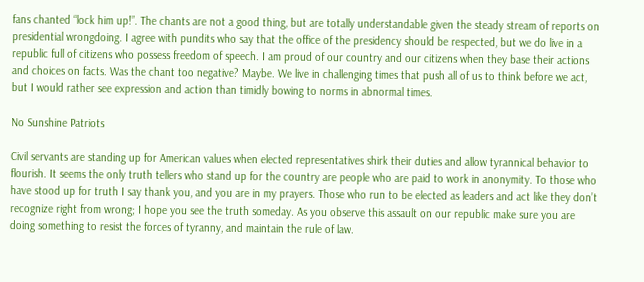fans chanted “lock him up!”. The chants are not a good thing, but are totally understandable given the steady stream of reports on presidential wrongdoing. I agree with pundits who say that the office of the presidency should be respected, but we do live in a republic full of citizens who possess freedom of speech. I am proud of our country and our citizens when they base their actions and choices on facts. Was the chant too negative? Maybe. We live in challenging times that push all of us to think before we act, but I would rather see expression and action than timidly bowing to norms in abnormal times.

No Sunshine Patriots

Civil servants are standing up for American values when elected representatives shirk their duties and allow tyrannical behavior to flourish. It seems the only truth tellers who stand up for the country are people who are paid to work in anonymity. To those who have stood up for truth I say thank you, and you are in my prayers. Those who run to be elected as leaders and act like they don’t recognize right from wrong; I hope you see the truth someday. As you observe this assault on our republic make sure you are doing something to resist the forces of tyranny, and maintain the rule of law.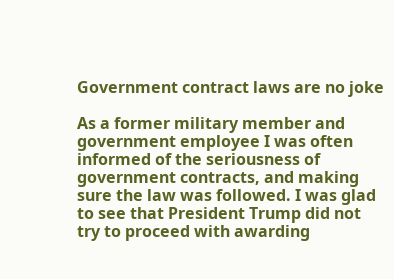Government contract laws are no joke

As a former military member and government employee I was often informed of the seriousness of government contracts, and making sure the law was followed. I was glad to see that President Trump did not try to proceed with awarding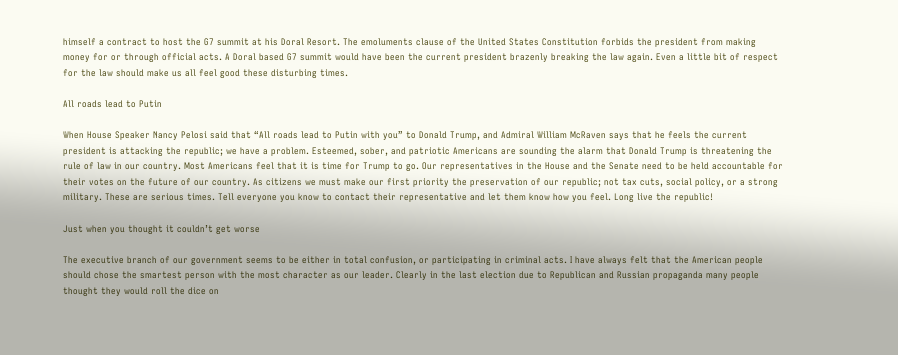himself a contract to host the G7 summit at his Doral Resort. The emoluments clause of the United States Constitution forbids the president from making money for or through official acts. A Doral based G7 summit would have been the current president brazenly breaking the law again. Even a little bit of respect for the law should make us all feel good these disturbing times.

All roads lead to Putin

When House Speaker Nancy Pelosi said that “All roads lead to Putin with you” to Donald Trump, and Admiral William McRaven says that he feels the current president is attacking the republic; we have a problem. Esteemed, sober, and patriotic Americans are sounding the alarm that Donald Trump is threatening the rule of law in our country. Most Americans feel that it is time for Trump to go. Our representatives in the House and the Senate need to be held accountable for their votes on the future of our country. As citizens we must make our first priority the preservation of our republic; not tax cuts, social policy, or a strong military. These are serious times. Tell everyone you know to contact their representative and let them know how you feel. Long live the republic!

Just when you thought it couldn’t get worse

The executive branch of our government seems to be either in total confusion, or participating in criminal acts. I have always felt that the American people should chose the smartest person with the most character as our leader. Clearly in the last election due to Republican and Russian propaganda many people thought they would roll the dice on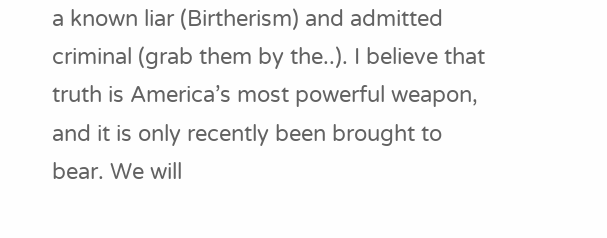a known liar (Birtherism) and admitted criminal (grab them by the..). I believe that truth is America’s most powerful weapon, and it is only recently been brought to bear. We will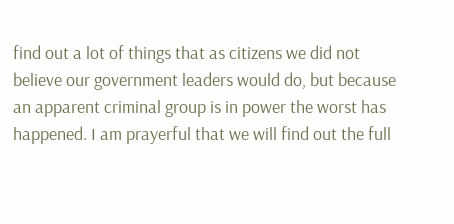find out a lot of things that as citizens we did not believe our government leaders would do, but because an apparent criminal group is in power the worst has happened. I am prayerful that we will find out the full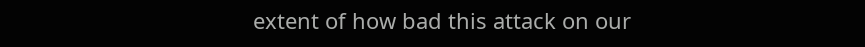extent of how bad this attack on our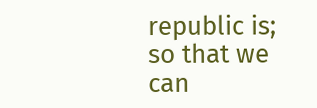republic is; so that we can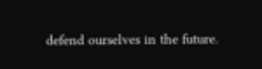defend ourselves in the future.